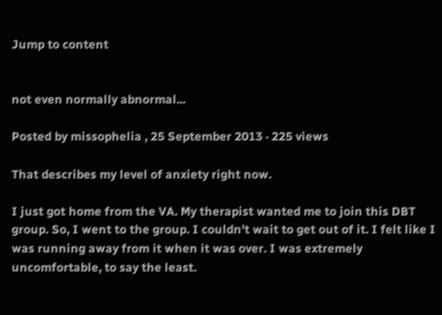Jump to content


not even normally abnormal...

Posted by missophelia , 25 September 2013 · 225 views

That describes my level of anxiety right now.

I just got home from the VA. My therapist wanted me to join this DBT group. So, I went to the group. I couldn't wait to get out of it. I felt like I was running away from it when it was over. I was extremely uncomfortable, to say the least.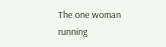The one woman running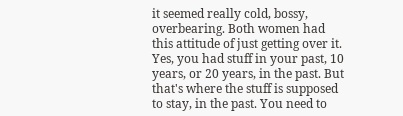it seemed really cold, bossy, overbearing. Both women had this attitude of just getting over it. Yes, you had stuff in your past, 10 years, or 20 years, in the past. But that's where the stuff is supposed to stay, in the past. You need to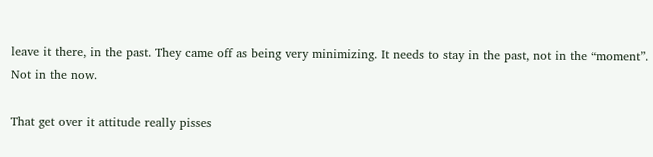leave it there, in the past. They came off as being very minimizing. It needs to stay in the past, not in the “moment”. Not in the now.

That get over it attitude really pisses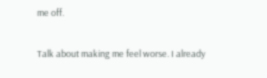me off.

Talk about making me feel worse. I already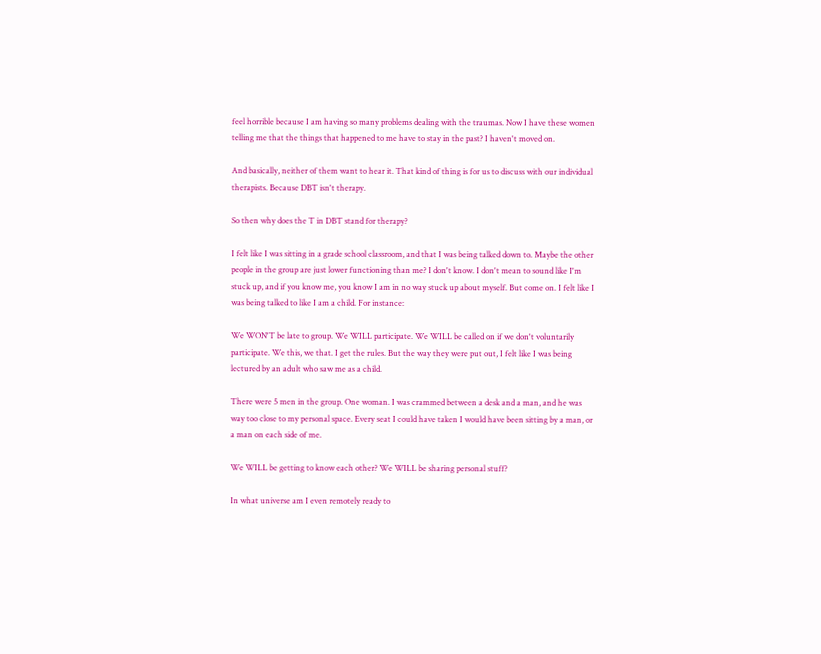feel horrible because I am having so many problems dealing with the traumas. Now I have these women telling me that the things that happened to me have to stay in the past? I haven't moved on.

And basically, neither of them want to hear it. That kind of thing is for us to discuss with our individual therapists. Because DBT isn't therapy.

So then why does the T in DBT stand for therapy?

I felt like I was sitting in a grade school classroom, and that I was being talked down to. Maybe the other people in the group are just lower functioning than me? I don't know. I don't mean to sound like I'm stuck up, and if you know me, you know I am in no way stuck up about myself. But come on. I felt like I was being talked to like I am a child. For instance:

We WON'T be late to group. We WILL participate. We WILL be called on if we don't voluntarily participate. We this, we that. I get the rules. But the way they were put out, I felt like I was being lectured by an adult who saw me as a child.

There were 5 men in the group. One woman. I was crammed between a desk and a man, and he was way too close to my personal space. Every seat I could have taken I would have been sitting by a man, or a man on each side of me.

We WILL be getting to know each other? We WILL be sharing personal stuff?

In what universe am I even remotely ready to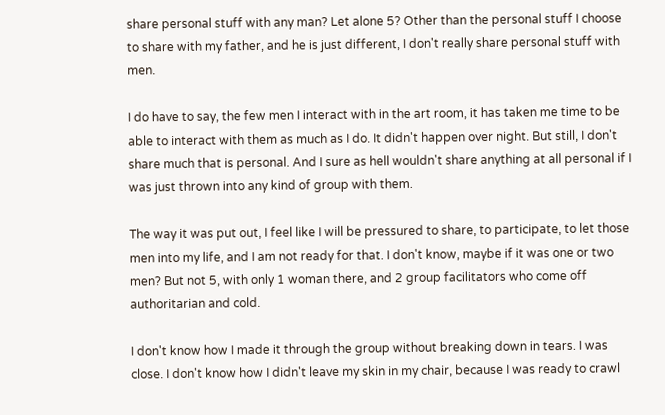share personal stuff with any man? Let alone 5? Other than the personal stuff I choose to share with my father, and he is just different, I don't really share personal stuff with men.

I do have to say, the few men I interact with in the art room, it has taken me time to be able to interact with them as much as I do. It didn't happen over night. But still, I don't share much that is personal. And I sure as hell wouldn't share anything at all personal if I was just thrown into any kind of group with them.

The way it was put out, I feel like I will be pressured to share, to participate, to let those men into my life, and I am not ready for that. I don't know, maybe if it was one or two men? But not 5, with only 1 woman there, and 2 group facilitators who come off authoritarian and cold.

I don't know how I made it through the group without breaking down in tears. I was close. I don't know how I didn't leave my skin in my chair, because I was ready to crawl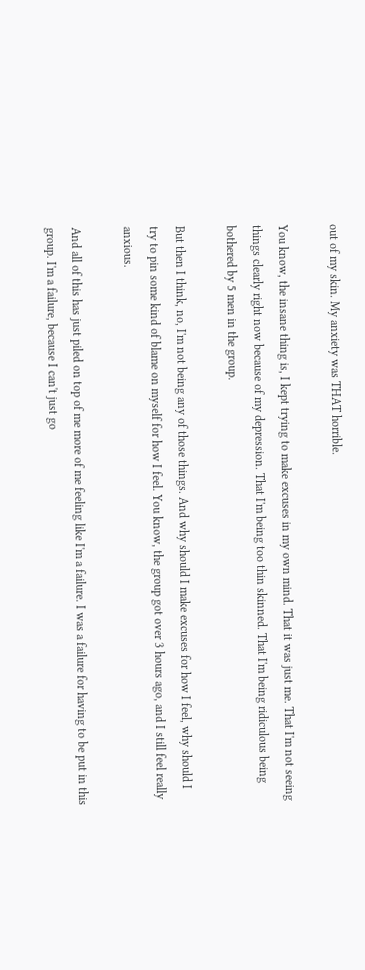out of my skin. My anxiety was THAT horrible.

You know, the insane thing is, I kept trying to make excuses in my own mind. That it was just me. That I'm not seeing things clearly right now because of my depression. That I'm being too thin skinned. That I'm being ridiculous being bothered by 5 men in the group.

But then I think, no, I'm not being any of those things. And why should I make excuses for how I feel, why should I try to pin some kind of blame on myself for how I feel. You know, the group got over 3 hours ago, and I still feel really anxious.

And all of this has just piled on top of me more of me feeling like I'm a failure. I was a failure for having to be put in this group. I'm a failure, because I can't just go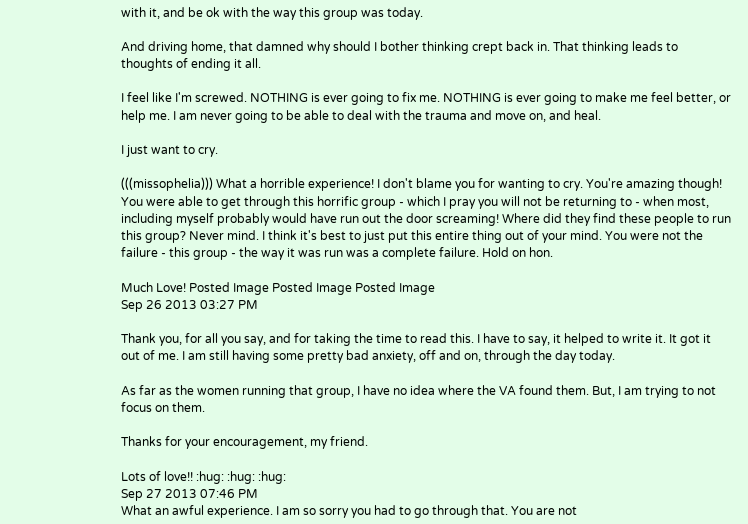with it, and be ok with the way this group was today.

And driving home, that damned why should I bother thinking crept back in. That thinking leads to thoughts of ending it all.

I feel like I'm screwed. NOTHING is ever going to fix me. NOTHING is ever going to make me feel better, or help me. I am never going to be able to deal with the trauma and move on, and heal.

I just want to cry.

(((missophelia))) What a horrible experience! I don't blame you for wanting to cry. You're amazing though! You were able to get through this horrific group - which I pray you will not be returning to - when most, including myself probably would have run out the door screaming! Where did they find these people to run this group? Never mind. I think it's best to just put this entire thing out of your mind. You were not the failure - this group - the way it was run was a complete failure. Hold on hon.

Much Love! Posted Image Posted Image Posted Image
Sep 26 2013 03:27 PM

Thank you, for all you say, and for taking the time to read this. I have to say, it helped to write it. It got it out of me. I am still having some pretty bad anxiety, off and on, through the day today.

As far as the women running that group, I have no idea where the VA found them. But, I am trying to not focus on them.

Thanks for your encouragement, my friend.

Lots of love!! :hug: :hug: :hug:
Sep 27 2013 07:46 PM
What an awful experience. I am so sorry you had to go through that. You are not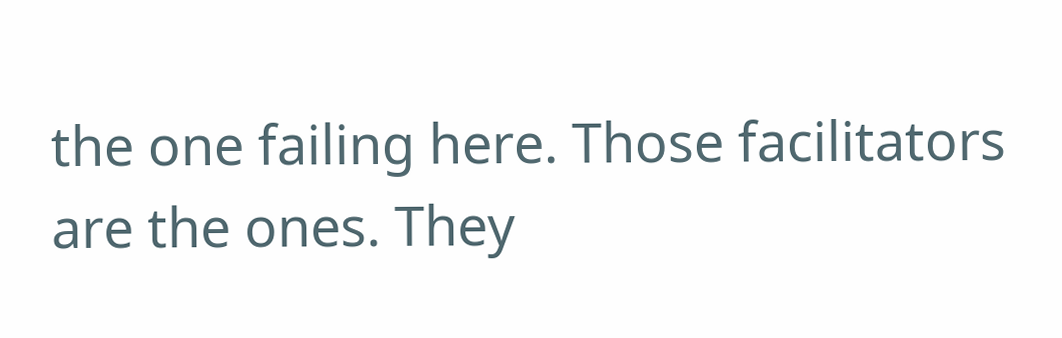the one failing here. Those facilitators are the ones. They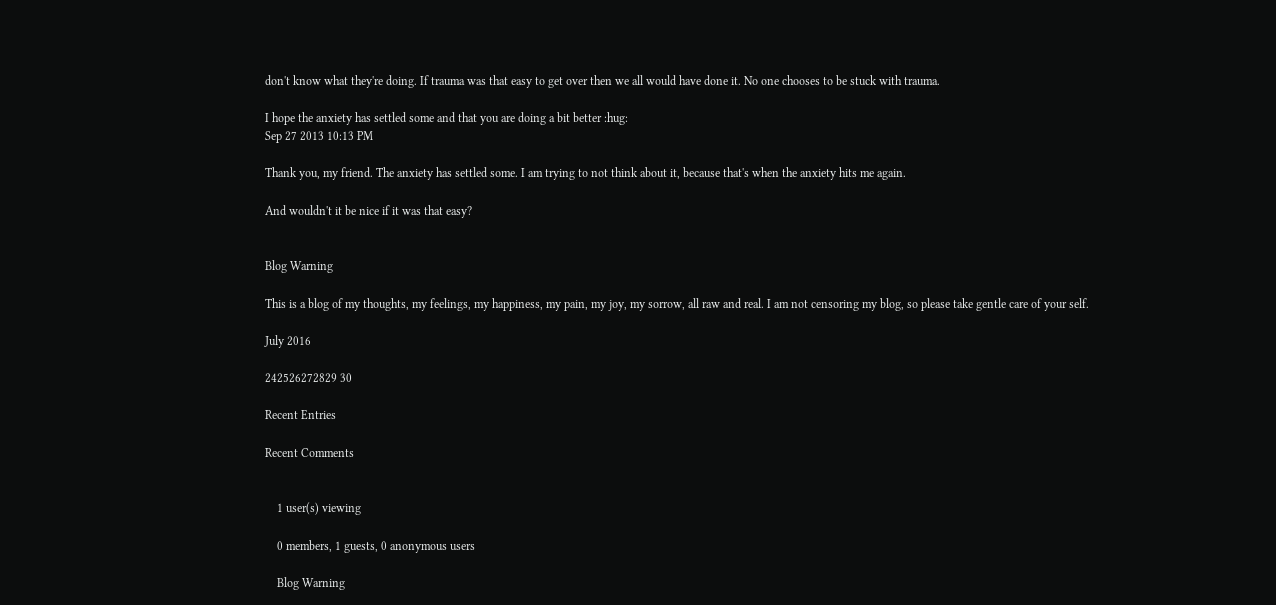don't know what they're doing. If trauma was that easy to get over then we all would have done it. No one chooses to be stuck with trauma.

I hope the anxiety has settled some and that you are doing a bit better :hug:
Sep 27 2013 10:13 PM

Thank you, my friend. The anxiety has settled some. I am trying to not think about it, because that's when the anxiety hits me again.

And wouldn't it be nice if it was that easy?


Blog Warning

This is a blog of my thoughts, my feelings, my happiness, my pain, my joy, my sorrow, all raw and real. I am not censoring my blog, so please take gentle care of your self.

July 2016

242526272829 30

Recent Entries

Recent Comments


    1 user(s) viewing

    0 members, 1 guests, 0 anonymous users

    Blog Warning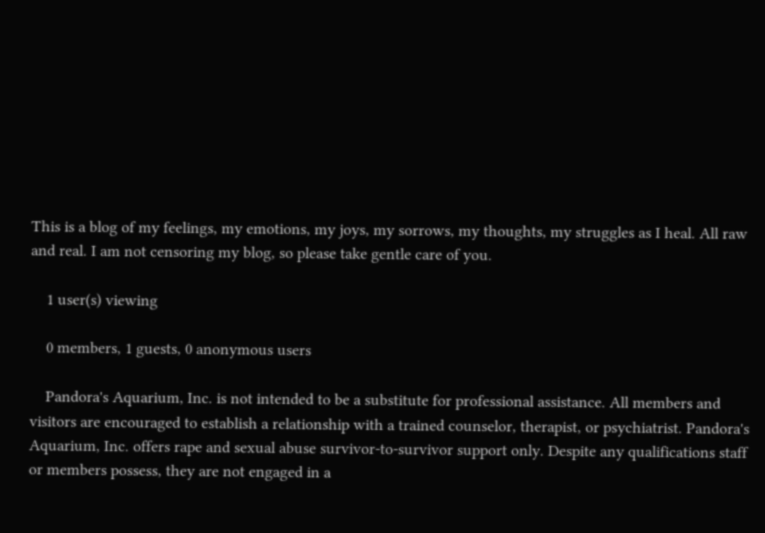This is a blog of my feelings, my emotions, my joys, my sorrows, my thoughts, my struggles as I heal. All raw and real. I am not censoring my blog, so please take gentle care of you.

    1 user(s) viewing

    0 members, 1 guests, 0 anonymous users

    Pandora's Aquarium, Inc. is not intended to be a substitute for professional assistance. All members and visitors are encouraged to establish a relationship with a trained counselor, therapist, or psychiatrist. Pandora's Aquarium, Inc. offers rape and sexual abuse survivor-to-survivor support only. Despite any qualifications staff or members possess, they are not engaged in a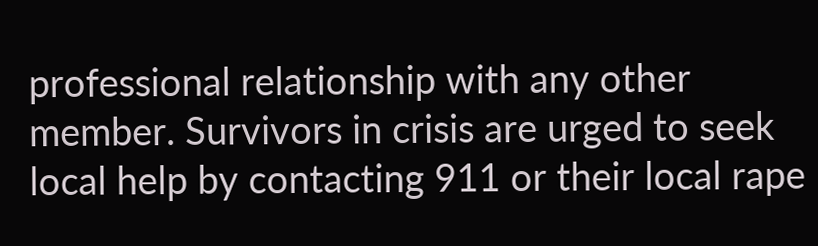professional relationship with any other member. Survivors in crisis are urged to seek local help by contacting 911 or their local rape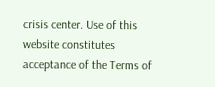crisis center. Use of this website constitutes acceptance of the Terms of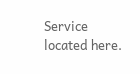Service located here.